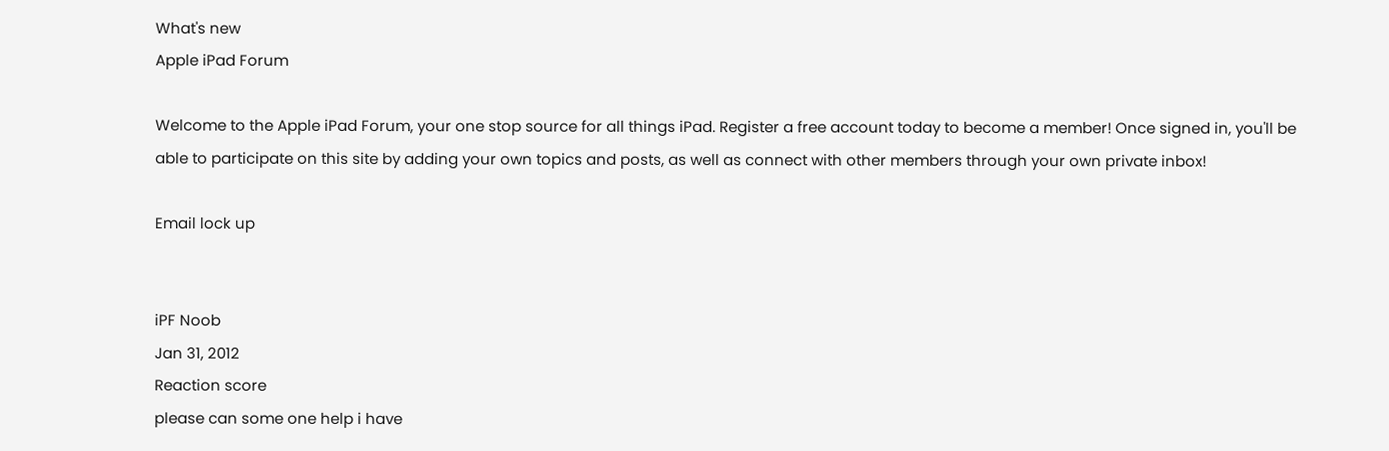What's new
Apple iPad Forum

Welcome to the Apple iPad Forum, your one stop source for all things iPad. Register a free account today to become a member! Once signed in, you'll be able to participate on this site by adding your own topics and posts, as well as connect with other members through your own private inbox!

Email lock up


iPF Noob
Jan 31, 2012
Reaction score
please can some one help i have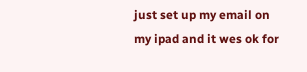just set up my email on my ipad and it wes ok for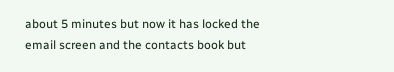about 5 minutes but now it has locked the email screen and the contacts book but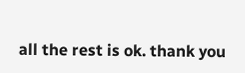all the rest is ok. thank you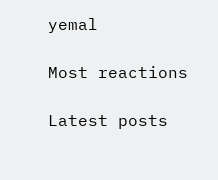yemal

Most reactions

Latest posts